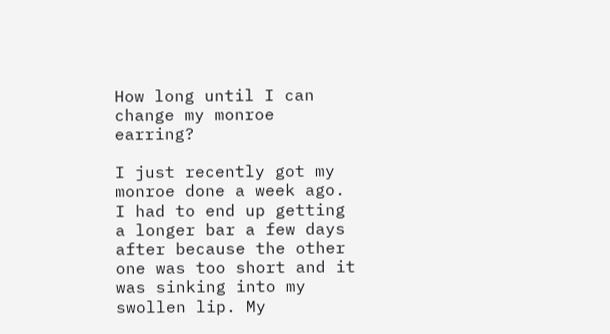How long until I can change my monroe earring?

I just recently got my monroe done a week ago. I had to end up getting a longer bar a few days after because the other one was too short and it was sinking into my swollen lip. My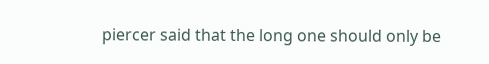piercer said that the long one should only be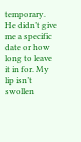temporary. He didn’t give me a specific date or how long to leave it in for. My lip isn’t swollen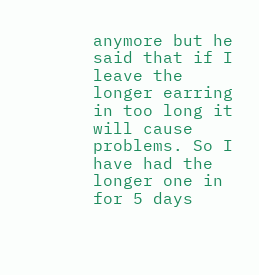anymore but he said that if I leave the longer earring in too long it will cause problems. So I have had the longer one in for 5 days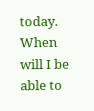today. When will I be able to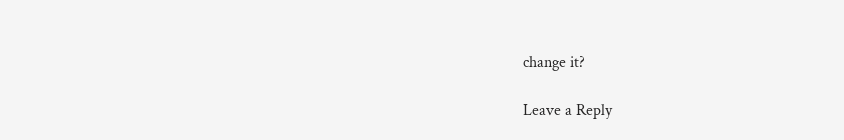change it?

Leave a Reply